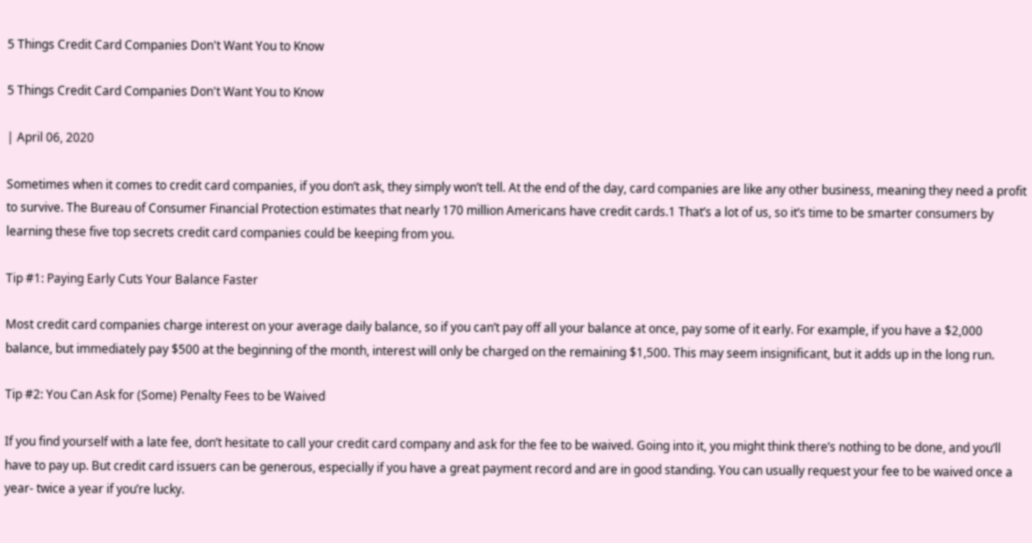5 Things Credit Card Companies Don't Want You to Know

5 Things Credit Card Companies Don't Want You to Know

| April 06, 2020

Sometimes when it comes to credit card companies, if you don’t ask, they simply won’t tell. At the end of the day, card companies are like any other business, meaning they need a profit to survive. The Bureau of Consumer Financial Protection estimates that nearly 170 million Americans have credit cards.1 That’s a lot of us, so it’s time to be smarter consumers by learning these five top secrets credit card companies could be keeping from you.

Tip #1: Paying Early Cuts Your Balance Faster

Most credit card companies charge interest on your average daily balance, so if you can’t pay off all your balance at once, pay some of it early. For example, if you have a $2,000 balance, but immediately pay $500 at the beginning of the month, interest will only be charged on the remaining $1,500. This may seem insignificant, but it adds up in the long run.

Tip #2: You Can Ask for (Some) Penalty Fees to be Waived

If you find yourself with a late fee, don’t hesitate to call your credit card company and ask for the fee to be waived. Going into it, you might think there’s nothing to be done, and you’ll have to pay up. But credit card issuers can be generous, especially if you have a great payment record and are in good standing. You can usually request your fee to be waived once a year- twice a year if you’re lucky.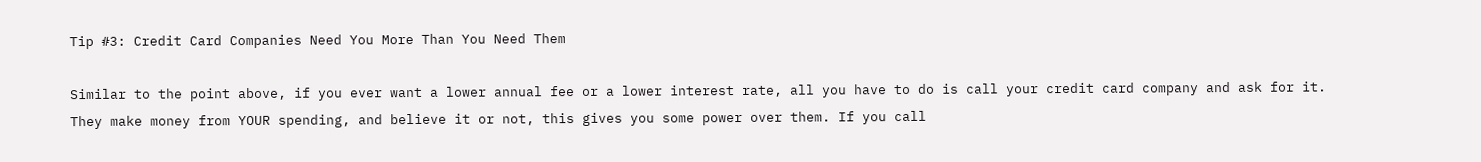Tip #3: Credit Card Companies Need You More Than You Need Them

Similar to the point above, if you ever want a lower annual fee or a lower interest rate, all you have to do is call your credit card company and ask for it. They make money from YOUR spending, and believe it or not, this gives you some power over them. If you call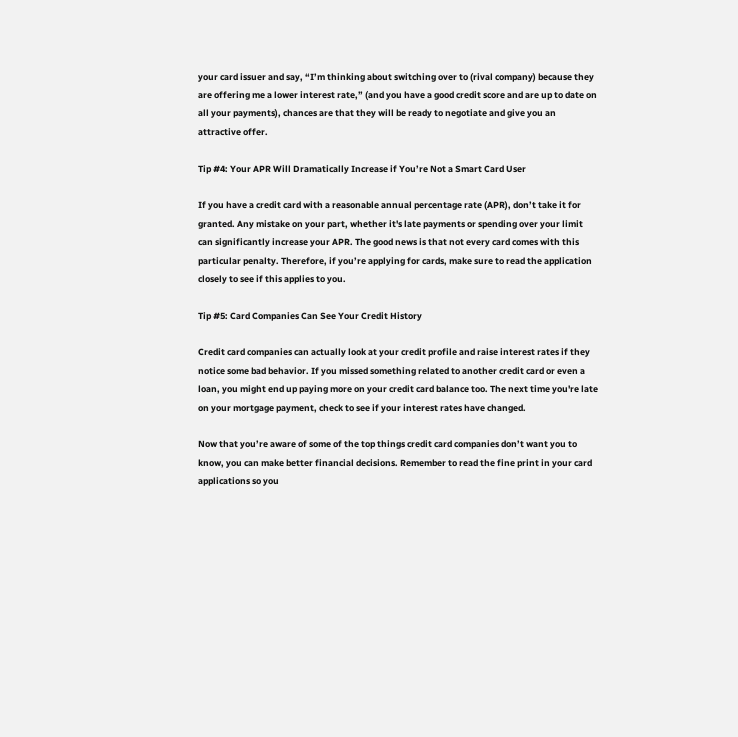your card issuer and say, “I’m thinking about switching over to (rival company) because they are offering me a lower interest rate,” (and you have a good credit score and are up to date on all your payments), chances are that they will be ready to negotiate and give you an attractive offer.

Tip #4: Your APR Will Dramatically Increase if You’re Not a Smart Card User

If you have a credit card with a reasonable annual percentage rate (APR), don’t take it for granted. Any mistake on your part, whether it's late payments or spending over your limit can significantly increase your APR. The good news is that not every card comes with this particular penalty. Therefore, if you’re applying for cards, make sure to read the application closely to see if this applies to you.

Tip #5: Card Companies Can See Your Credit History

Credit card companies can actually look at your credit profile and raise interest rates if they notice some bad behavior. If you missed something related to another credit card or even a loan, you might end up paying more on your credit card balance too. The next time you're late on your mortgage payment, check to see if your interest rates have changed.

Now that you’re aware of some of the top things credit card companies don’t want you to know, you can make better financial decisions. Remember to read the fine print in your card applications so you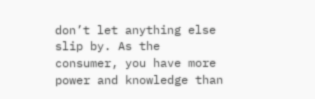don’t let anything else slip by. As the consumer, you have more power and knowledge than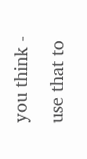you think - use that to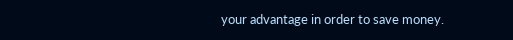your advantage in order to save money.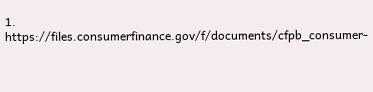1. https://files.consumerfinance.gov/f/documents/cfpb_consumer-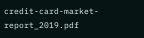credit-card-market-report_2019.pdf